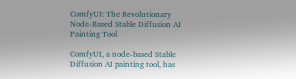ComfyUI: The Revolutionary Node-Based Stable Diffusion AI Painting Tool

ComfyUI, a node-based Stable Diffusion AI painting tool, has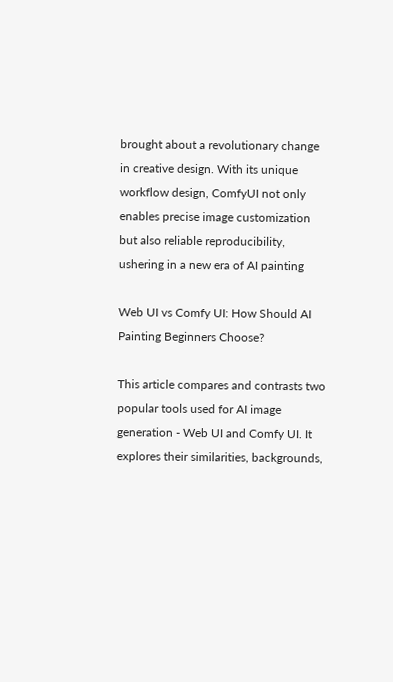brought about a revolutionary change in creative design. With its unique workflow design, ComfyUI not only enables precise image customization but also reliable reproducibility, ushering in a new era of AI painting

Web UI vs Comfy UI: How Should AI Painting Beginners Choose?

This article compares and contrasts two popular tools used for AI image generation - Web UI and Comfy UI. It explores their similarities, backgrounds,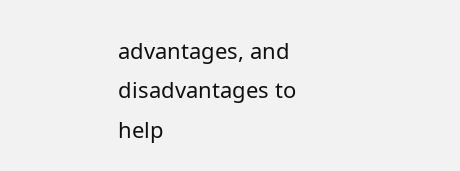advantages, and disadvantages to help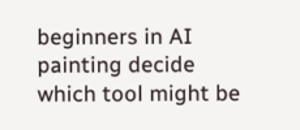beginners in AI painting decide which tool might be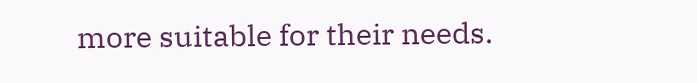more suitable for their needs.